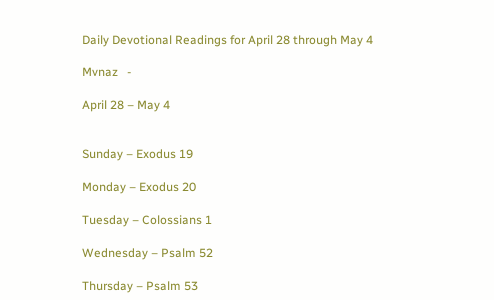Daily Devotional Readings for April 28 through May 4

Mvnaz   -

April 28 – May 4


Sunday – Exodus 19

Monday – Exodus 20

Tuesday – Colossians 1

Wednesday – Psalm 52

Thursday – Psalm 53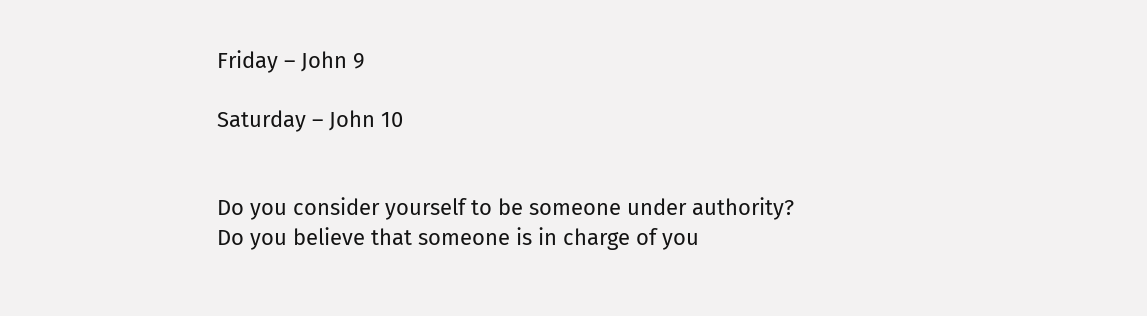Friday – John 9

Saturday – John 10


Do you consider yourself to be someone under authority?  Do you believe that someone is in charge of you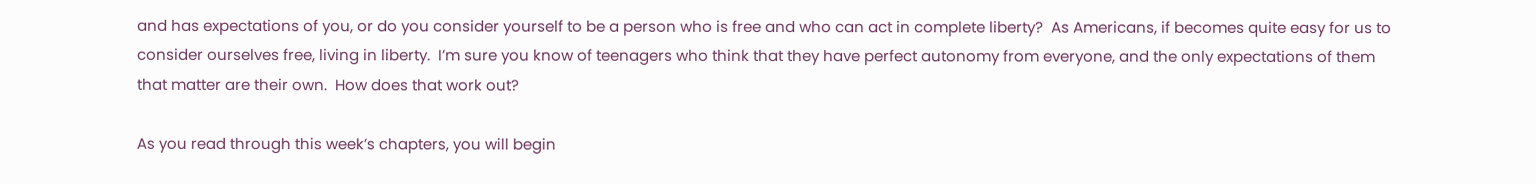and has expectations of you, or do you consider yourself to be a person who is free and who can act in complete liberty?  As Americans, if becomes quite easy for us to consider ourselves free, living in liberty.  I’m sure you know of teenagers who think that they have perfect autonomy from everyone, and the only expectations of them that matter are their own.  How does that work out?

As you read through this week’s chapters, you will begin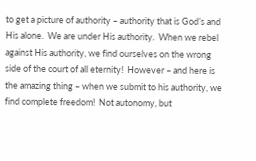to get a picture of authority – authority that is God’s and His alone.  We are under His authority.  When we rebel against His authority, we find ourselves on the wrong side of the court of all eternity!  However – and here is the amazing thing – when we submit to his authority, we find complete freedom!  Not autonomy, but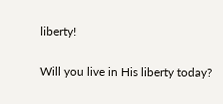liberty!

Will you live in His liberty today?